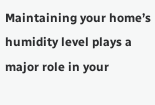Maintaining your home’s humidity level plays a major role in your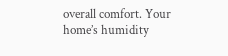overall comfort. Your home’s humidity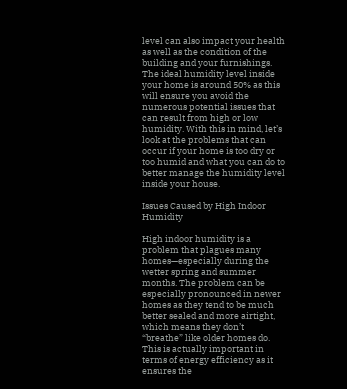level can also impact your health as well as the condition of the building and your furnishings. The ideal humidity level inside your home is around 50% as this will ensure you avoid the numerous potential issues that can result from high or low humidity. With this in mind, let’s look at the problems that can occur if your home is too dry or too humid and what you can do to better manage the humidity level inside your house.

Issues Caused by High Indoor Humidity

High indoor humidity is a problem that plagues many homes—especially during the wetter spring and summer months. The problem can be especially pronounced in newer homes as they tend to be much better sealed and more airtight, which means they don’t “breathe” like older homes do. This is actually important in terms of energy efficiency as it ensures the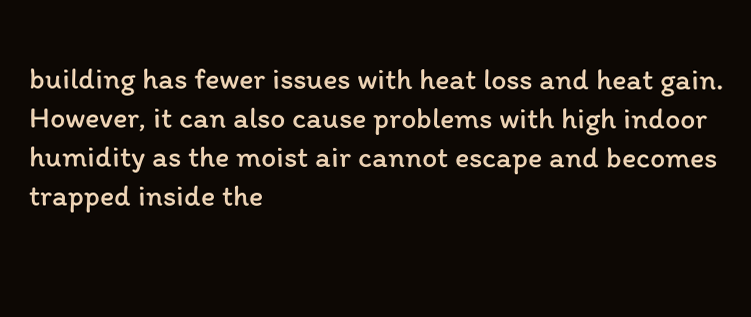building has fewer issues with heat loss and heat gain. However, it can also cause problems with high indoor humidity as the moist air cannot escape and becomes trapped inside the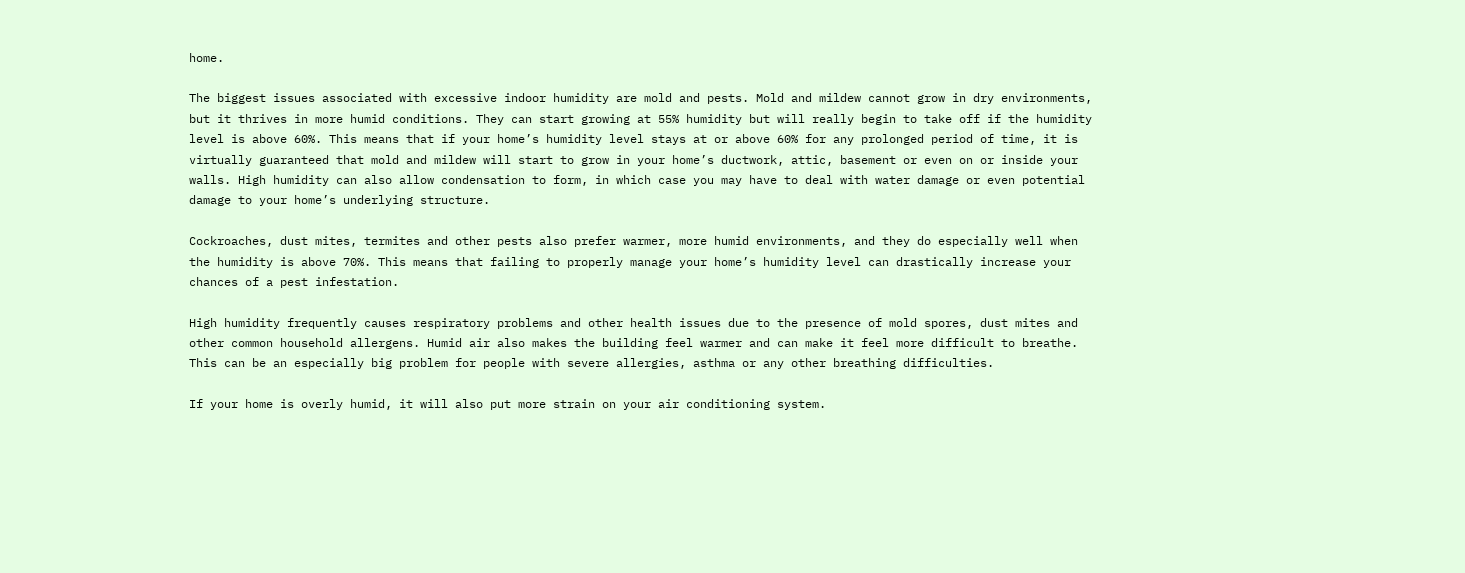home.

The biggest issues associated with excessive indoor humidity are mold and pests. Mold and mildew cannot grow in dry environments, but it thrives in more humid conditions. They can start growing at 55% humidity but will really begin to take off if the humidity level is above 60%. This means that if your home’s humidity level stays at or above 60% for any prolonged period of time, it is virtually guaranteed that mold and mildew will start to grow in your home’s ductwork, attic, basement or even on or inside your walls. High humidity can also allow condensation to form, in which case you may have to deal with water damage or even potential damage to your home’s underlying structure.

Cockroaches, dust mites, termites and other pests also prefer warmer, more humid environments, and they do especially well when the humidity is above 70%. This means that failing to properly manage your home’s humidity level can drastically increase your chances of a pest infestation.

High humidity frequently causes respiratory problems and other health issues due to the presence of mold spores, dust mites and other common household allergens. Humid air also makes the building feel warmer and can make it feel more difficult to breathe. This can be an especially big problem for people with severe allergies, asthma or any other breathing difficulties.

If your home is overly humid, it will also put more strain on your air conditioning system.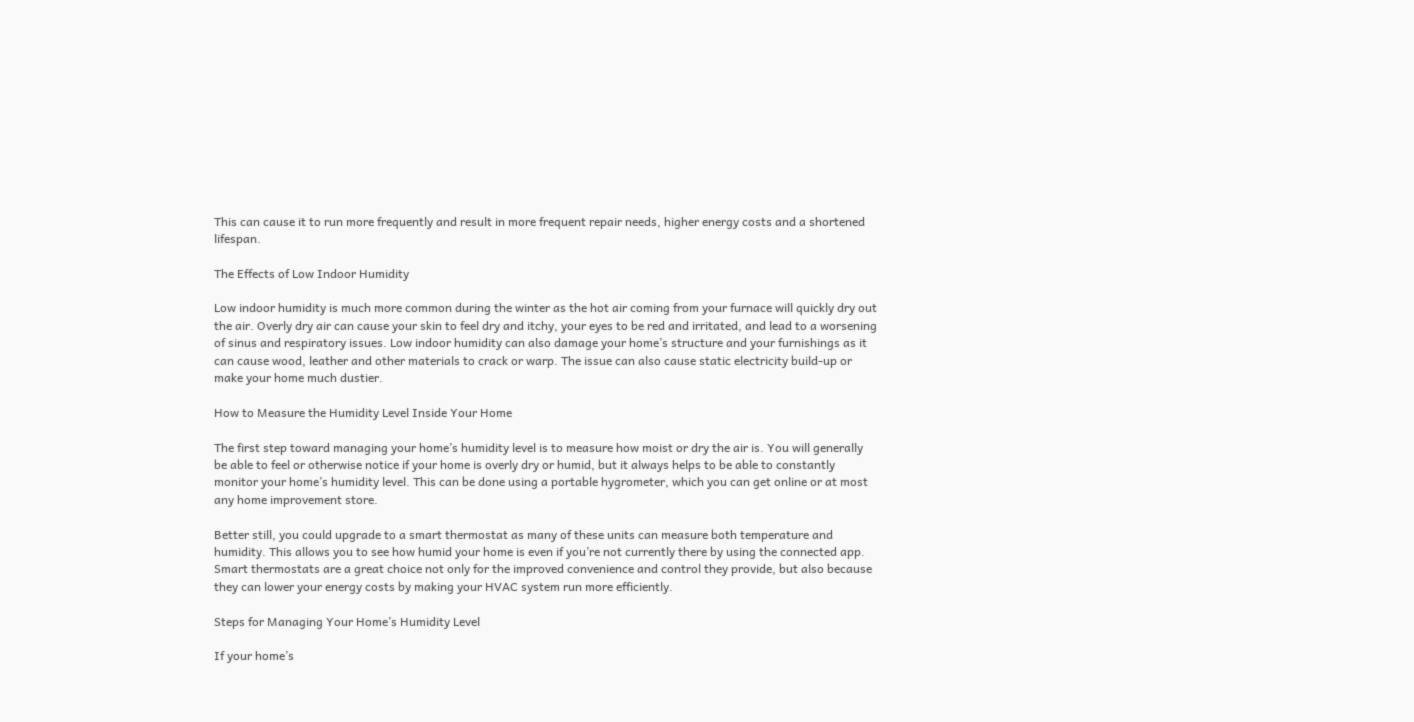This can cause it to run more frequently and result in more frequent repair needs, higher energy costs and a shortened lifespan.

The Effects of Low Indoor Humidity

Low indoor humidity is much more common during the winter as the hot air coming from your furnace will quickly dry out the air. Overly dry air can cause your skin to feel dry and itchy, your eyes to be red and irritated, and lead to a worsening of sinus and respiratory issues. Low indoor humidity can also damage your home’s structure and your furnishings as it can cause wood, leather and other materials to crack or warp. The issue can also cause static electricity build-up or make your home much dustier.

How to Measure the Humidity Level Inside Your Home

The first step toward managing your home’s humidity level is to measure how moist or dry the air is. You will generally be able to feel or otherwise notice if your home is overly dry or humid, but it always helps to be able to constantly monitor your home’s humidity level. This can be done using a portable hygrometer, which you can get online or at most any home improvement store.

Better still, you could upgrade to a smart thermostat as many of these units can measure both temperature and humidity. This allows you to see how humid your home is even if you’re not currently there by using the connected app. Smart thermostats are a great choice not only for the improved convenience and control they provide, but also because they can lower your energy costs by making your HVAC system run more efficiently.

Steps for Managing Your Home’s Humidity Level

If your home’s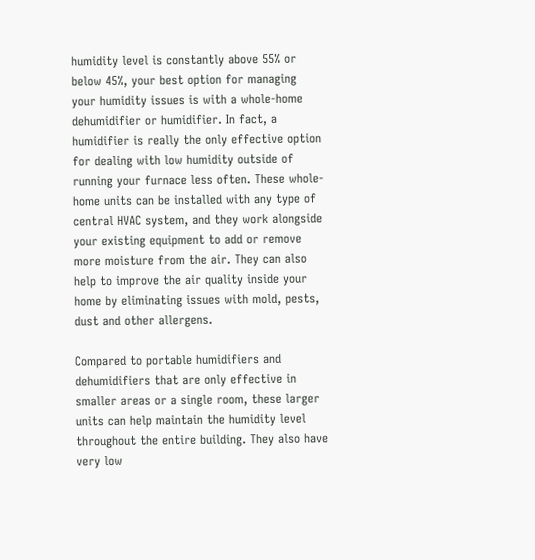humidity level is constantly above 55% or below 45%, your best option for managing your humidity issues is with a whole-home dehumidifier or humidifier. In fact, a humidifier is really the only effective option for dealing with low humidity outside of running your furnace less often. These whole-home units can be installed with any type of central HVAC system, and they work alongside your existing equipment to add or remove more moisture from the air. They can also help to improve the air quality inside your home by eliminating issues with mold, pests, dust and other allergens.

Compared to portable humidifiers and dehumidifiers that are only effective in smaller areas or a single room, these larger units can help maintain the humidity level throughout the entire building. They also have very low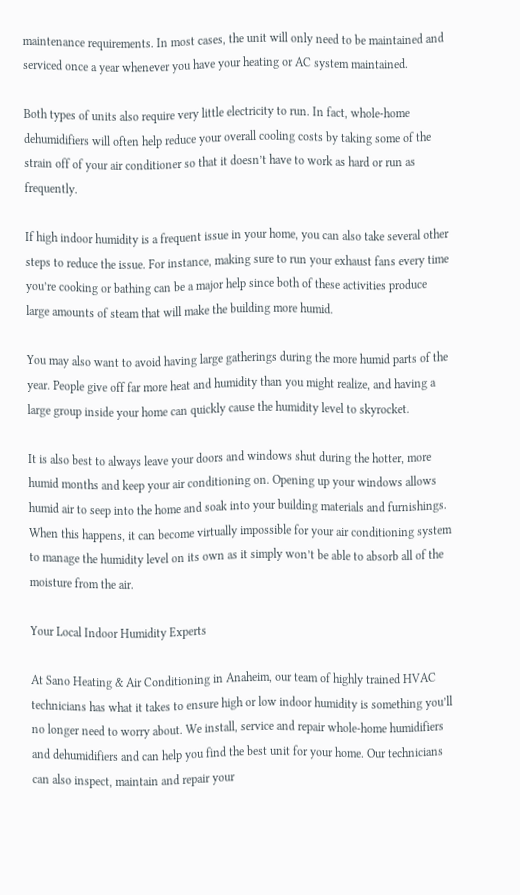maintenance requirements. In most cases, the unit will only need to be maintained and serviced once a year whenever you have your heating or AC system maintained.

Both types of units also require very little electricity to run. In fact, whole-home dehumidifiers will often help reduce your overall cooling costs by taking some of the strain off of your air conditioner so that it doesn’t have to work as hard or run as frequently.

If high indoor humidity is a frequent issue in your home, you can also take several other steps to reduce the issue. For instance, making sure to run your exhaust fans every time you’re cooking or bathing can be a major help since both of these activities produce large amounts of steam that will make the building more humid.

You may also want to avoid having large gatherings during the more humid parts of the year. People give off far more heat and humidity than you might realize, and having a large group inside your home can quickly cause the humidity level to skyrocket.

It is also best to always leave your doors and windows shut during the hotter, more humid months and keep your air conditioning on. Opening up your windows allows humid air to seep into the home and soak into your building materials and furnishings. When this happens, it can become virtually impossible for your air conditioning system to manage the humidity level on its own as it simply won’t be able to absorb all of the moisture from the air.

Your Local Indoor Humidity Experts

At Sano Heating & Air Conditioning in Anaheim, our team of highly trained HVAC technicians has what it takes to ensure high or low indoor humidity is something you’ll no longer need to worry about. We install, service and repair whole-home humidifiers and dehumidifiers and can help you find the best unit for your home. Our technicians can also inspect, maintain and repair your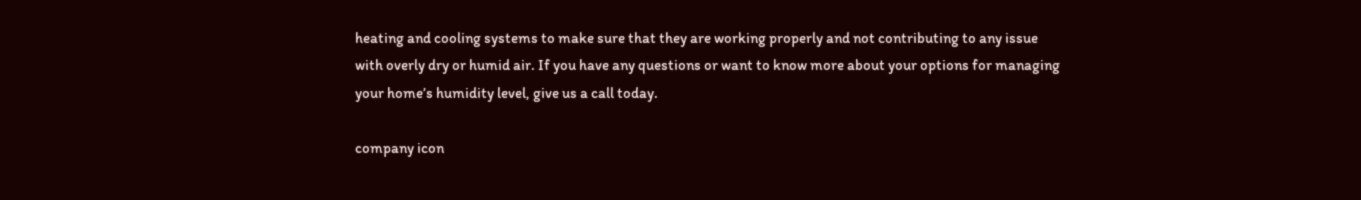heating and cooling systems to make sure that they are working properly and not contributing to any issue with overly dry or humid air. If you have any questions or want to know more about your options for managing your home’s humidity level, give us a call today.

company icon